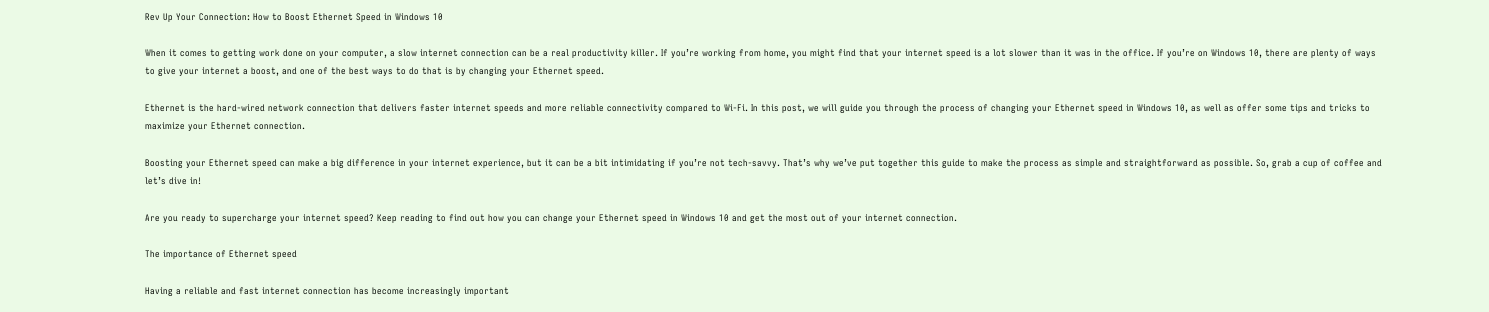Rev Up Your Connection: How to Boost Ethernet Speed in Windows 10

When it comes to getting work done on your computer, a slow internet connection can be a real productivity killer. If you’re working from home, you might find that your internet speed is a lot slower than it was in the office. If you’re on Windows 10, there are plenty of ways to give your internet a boost, and one of the best ways to do that is by changing your Ethernet speed.

Ethernet is the hard-wired network connection that delivers faster internet speeds and more reliable connectivity compared to Wi-Fi. In this post, we will guide you through the process of changing your Ethernet speed in Windows 10, as well as offer some tips and tricks to maximize your Ethernet connection.

Boosting your Ethernet speed can make a big difference in your internet experience, but it can be a bit intimidating if you’re not tech-savvy. That’s why we’ve put together this guide to make the process as simple and straightforward as possible. So, grab a cup of coffee and let’s dive in!

Are you ready to supercharge your internet speed? Keep reading to find out how you can change your Ethernet speed in Windows 10 and get the most out of your internet connection.

The importance of Ethernet speed

Having a reliable and fast internet connection has become increasingly important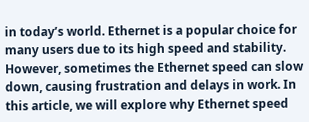in today’s world. Ethernet is a popular choice for many users due to its high speed and stability. However, sometimes the Ethernet speed can slow down, causing frustration and delays in work. In this article, we will explore why Ethernet speed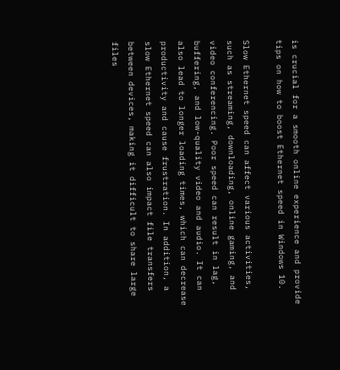is crucial for a smooth online experience and provide tips on how to boost Ethernet speed in Windows 10.

Slow Ethernet speed can affect various activities, such as streaming, downloading, online gaming, and video conferencing. Poor speed can result in lag, buffering, and low-quality video and audio. It can also lead to longer loading times, which can decrease productivity and cause frustration. In addition, a slow Ethernet speed can also impact file transfers between devices, making it difficult to share large files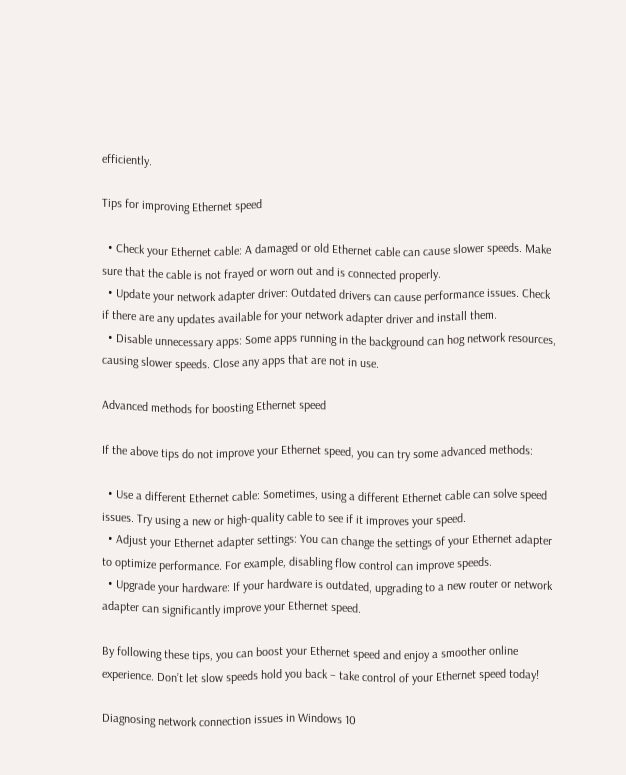efficiently.

Tips for improving Ethernet speed

  • Check your Ethernet cable: A damaged or old Ethernet cable can cause slower speeds. Make sure that the cable is not frayed or worn out and is connected properly.
  • Update your network adapter driver: Outdated drivers can cause performance issues. Check if there are any updates available for your network adapter driver and install them.
  • Disable unnecessary apps: Some apps running in the background can hog network resources, causing slower speeds. Close any apps that are not in use.

Advanced methods for boosting Ethernet speed

If the above tips do not improve your Ethernet speed, you can try some advanced methods:

  • Use a different Ethernet cable: Sometimes, using a different Ethernet cable can solve speed issues. Try using a new or high-quality cable to see if it improves your speed.
  • Adjust your Ethernet adapter settings: You can change the settings of your Ethernet adapter to optimize performance. For example, disabling flow control can improve speeds.
  • Upgrade your hardware: If your hardware is outdated, upgrading to a new router or network adapter can significantly improve your Ethernet speed.

By following these tips, you can boost your Ethernet speed and enjoy a smoother online experience. Don’t let slow speeds hold you back – take control of your Ethernet speed today!

Diagnosing network connection issues in Windows 10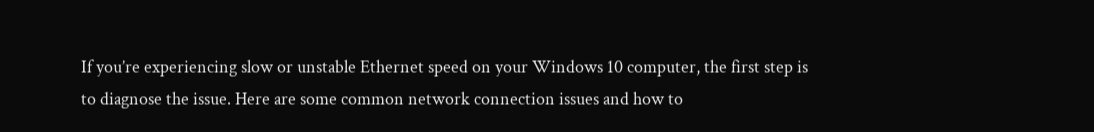If you’re experiencing slow or unstable Ethernet speed on your Windows 10 computer, the first step is to diagnose the issue. Here are some common network connection issues and how to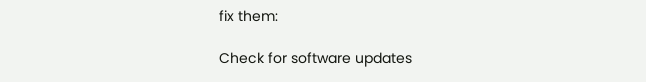fix them:

Check for software updates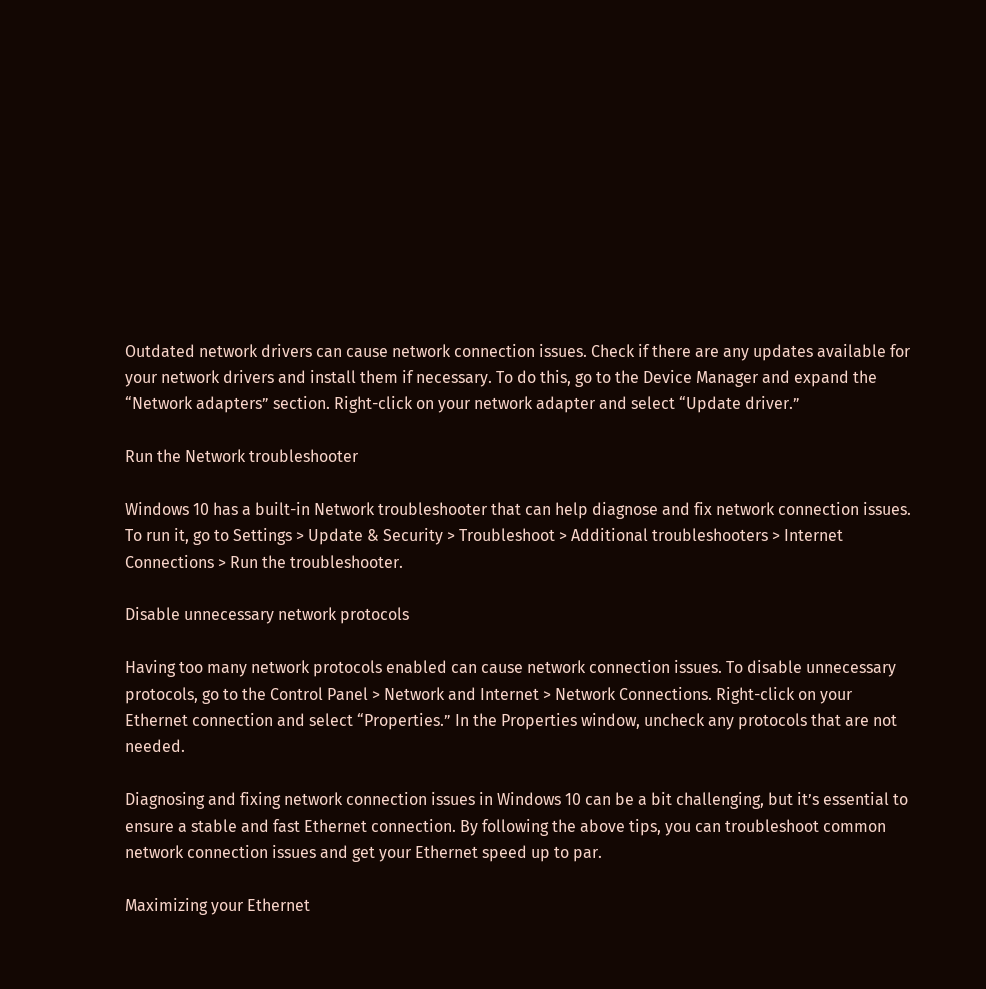Outdated network drivers can cause network connection issues. Check if there are any updates available for your network drivers and install them if necessary. To do this, go to the Device Manager and expand the “Network adapters” section. Right-click on your network adapter and select “Update driver.”

Run the Network troubleshooter

Windows 10 has a built-in Network troubleshooter that can help diagnose and fix network connection issues. To run it, go to Settings > Update & Security > Troubleshoot > Additional troubleshooters > Internet Connections > Run the troubleshooter.

Disable unnecessary network protocols

Having too many network protocols enabled can cause network connection issues. To disable unnecessary protocols, go to the Control Panel > Network and Internet > Network Connections. Right-click on your Ethernet connection and select “Properties.” In the Properties window, uncheck any protocols that are not needed.

Diagnosing and fixing network connection issues in Windows 10 can be a bit challenging, but it’s essential to ensure a stable and fast Ethernet connection. By following the above tips, you can troubleshoot common network connection issues and get your Ethernet speed up to par.

Maximizing your Ethernet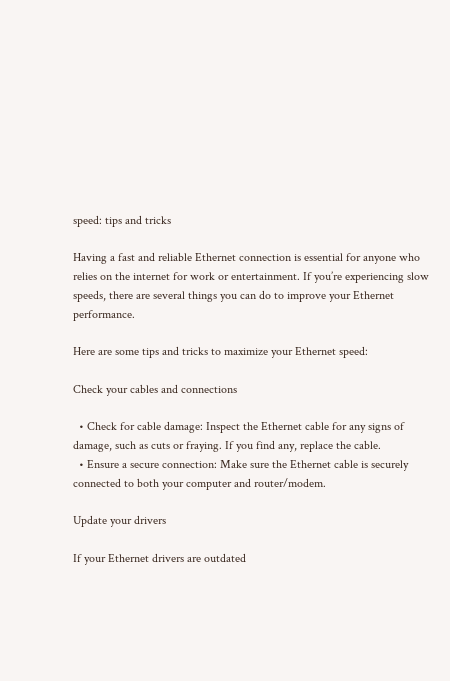speed: tips and tricks

Having a fast and reliable Ethernet connection is essential for anyone who relies on the internet for work or entertainment. If you’re experiencing slow speeds, there are several things you can do to improve your Ethernet performance.

Here are some tips and tricks to maximize your Ethernet speed:

Check your cables and connections

  • Check for cable damage: Inspect the Ethernet cable for any signs of damage, such as cuts or fraying. If you find any, replace the cable.
  • Ensure a secure connection: Make sure the Ethernet cable is securely connected to both your computer and router/modem.

Update your drivers

If your Ethernet drivers are outdated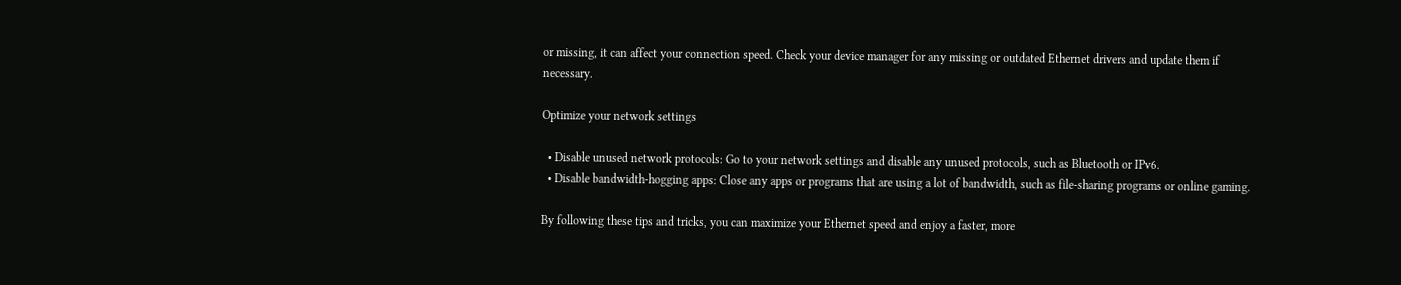or missing, it can affect your connection speed. Check your device manager for any missing or outdated Ethernet drivers and update them if necessary.

Optimize your network settings

  • Disable unused network protocols: Go to your network settings and disable any unused protocols, such as Bluetooth or IPv6.
  • Disable bandwidth-hogging apps: Close any apps or programs that are using a lot of bandwidth, such as file-sharing programs or online gaming.

By following these tips and tricks, you can maximize your Ethernet speed and enjoy a faster, more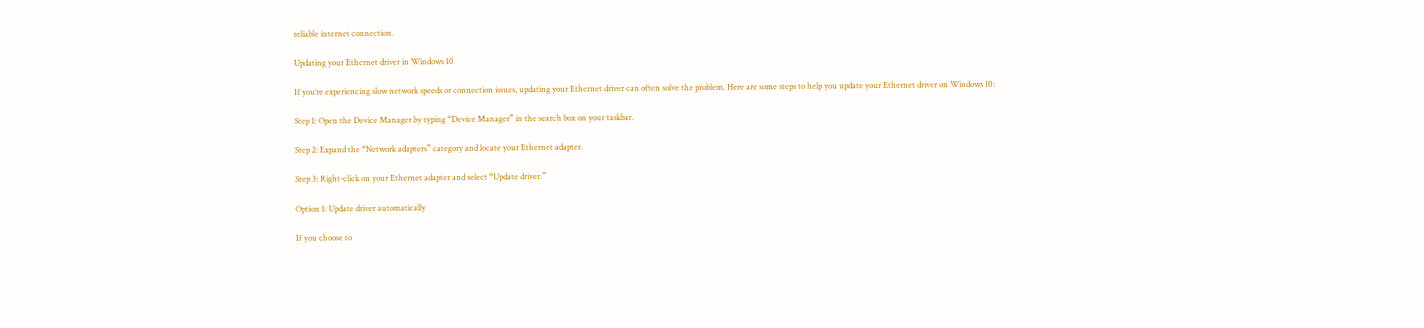reliable internet connection.

Updating your Ethernet driver in Windows 10

If you’re experiencing slow network speeds or connection issues, updating your Ethernet driver can often solve the problem. Here are some steps to help you update your Ethernet driver on Windows 10:

Step 1: Open the Device Manager by typing “Device Manager” in the search box on your taskbar.

Step 2: Expand the “Network adapters” category and locate your Ethernet adapter.

Step 3: Right-click on your Ethernet adapter and select “Update driver.”

Option 1: Update driver automatically

If you choose to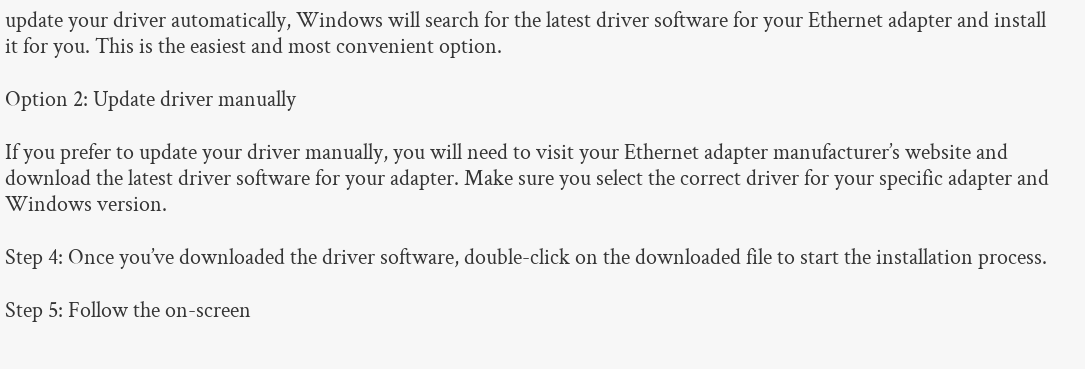update your driver automatically, Windows will search for the latest driver software for your Ethernet adapter and install it for you. This is the easiest and most convenient option.

Option 2: Update driver manually

If you prefer to update your driver manually, you will need to visit your Ethernet adapter manufacturer’s website and download the latest driver software for your adapter. Make sure you select the correct driver for your specific adapter and Windows version.

Step 4: Once you’ve downloaded the driver software, double-click on the downloaded file to start the installation process.

Step 5: Follow the on-screen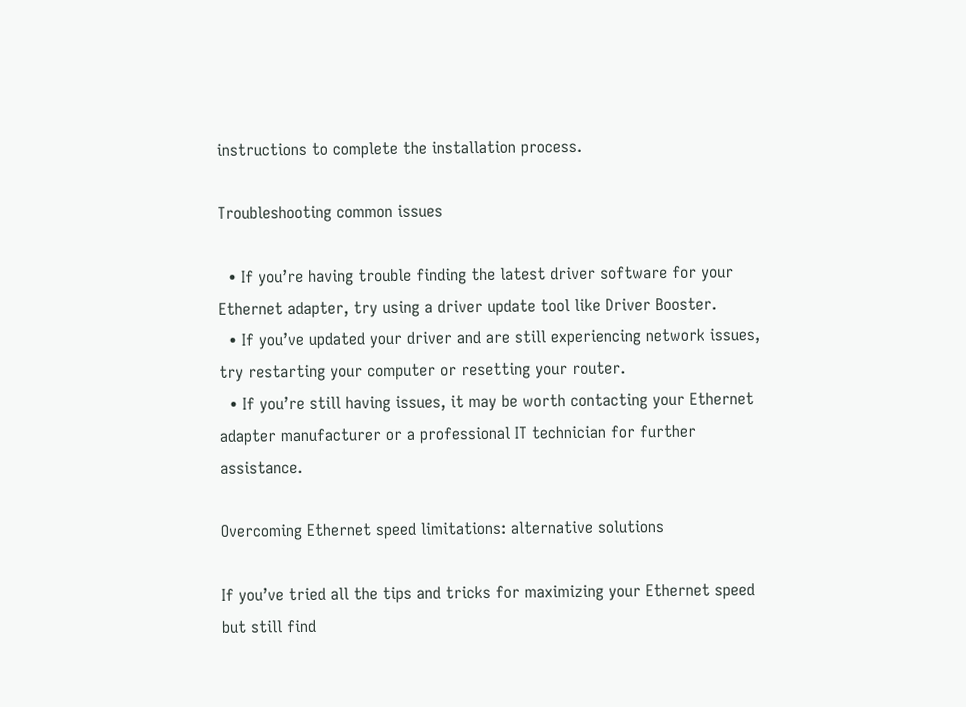instructions to complete the installation process.

Troubleshooting common issues

  • If you’re having trouble finding the latest driver software for your Ethernet adapter, try using a driver update tool like Driver Booster.
  • If you’ve updated your driver and are still experiencing network issues, try restarting your computer or resetting your router.
  • If you’re still having issues, it may be worth contacting your Ethernet adapter manufacturer or a professional IT technician for further assistance.

Overcoming Ethernet speed limitations: alternative solutions

If you’ve tried all the tips and tricks for maximizing your Ethernet speed but still find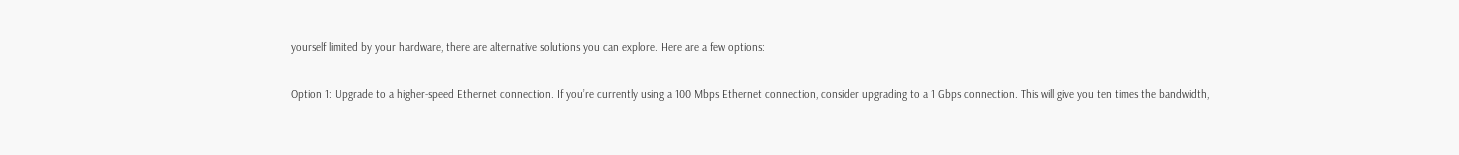yourself limited by your hardware, there are alternative solutions you can explore. Here are a few options:

Option 1: Upgrade to a higher-speed Ethernet connection. If you’re currently using a 100 Mbps Ethernet connection, consider upgrading to a 1 Gbps connection. This will give you ten times the bandwidth,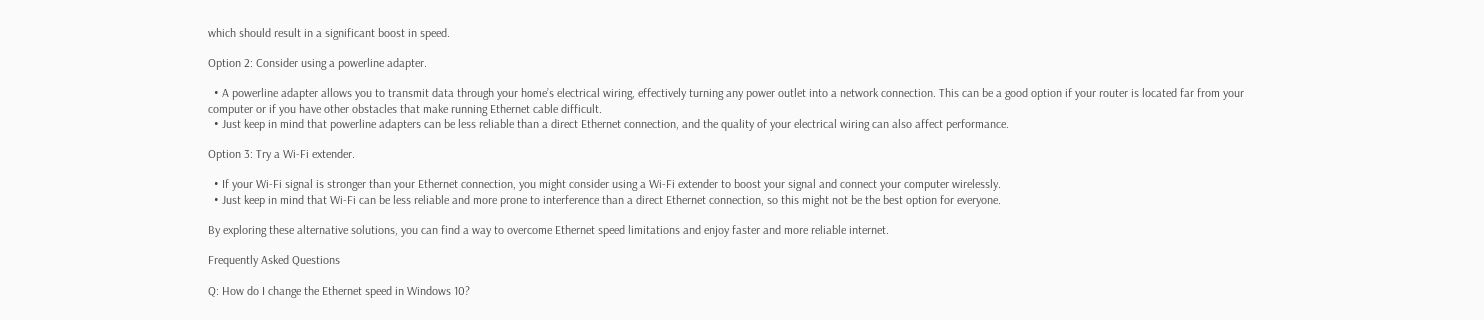which should result in a significant boost in speed.

Option 2: Consider using a powerline adapter.

  • A powerline adapter allows you to transmit data through your home’s electrical wiring, effectively turning any power outlet into a network connection. This can be a good option if your router is located far from your computer or if you have other obstacles that make running Ethernet cable difficult.
  • Just keep in mind that powerline adapters can be less reliable than a direct Ethernet connection, and the quality of your electrical wiring can also affect performance.

Option 3: Try a Wi-Fi extender.

  • If your Wi-Fi signal is stronger than your Ethernet connection, you might consider using a Wi-Fi extender to boost your signal and connect your computer wirelessly.
  • Just keep in mind that Wi-Fi can be less reliable and more prone to interference than a direct Ethernet connection, so this might not be the best option for everyone.

By exploring these alternative solutions, you can find a way to overcome Ethernet speed limitations and enjoy faster and more reliable internet.

Frequently Asked Questions

Q: How do I change the Ethernet speed in Windows 10?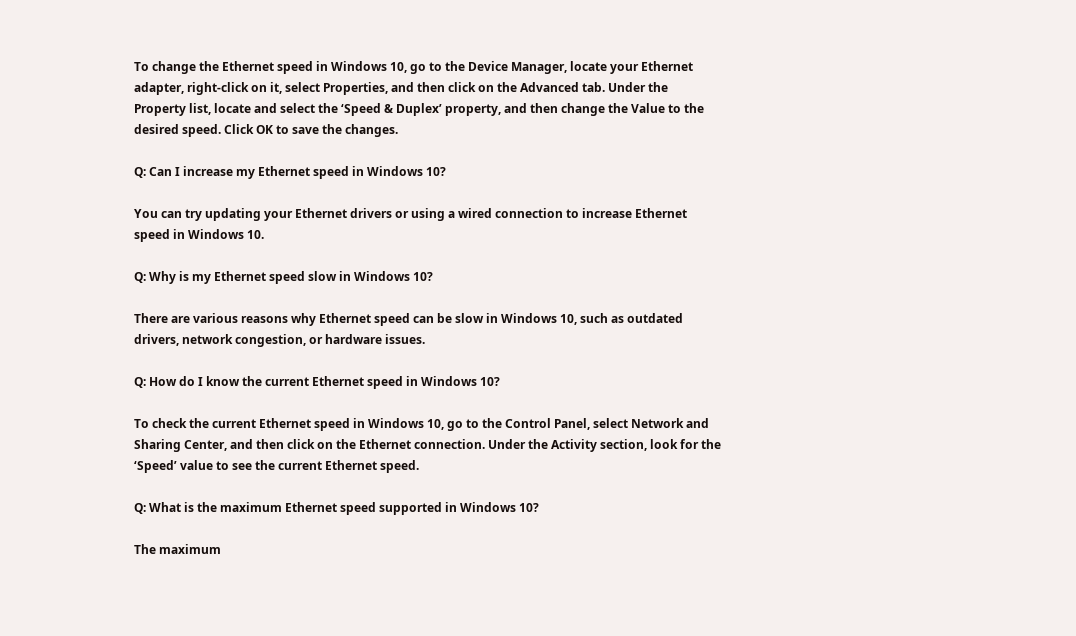To change the Ethernet speed in Windows 10, go to the Device Manager, locate your Ethernet adapter, right-click on it, select Properties, and then click on the Advanced tab. Under the Property list, locate and select the ‘Speed & Duplex’ property, and then change the Value to the desired speed. Click OK to save the changes.

Q: Can I increase my Ethernet speed in Windows 10?

You can try updating your Ethernet drivers or using a wired connection to increase Ethernet speed in Windows 10.

Q: Why is my Ethernet speed slow in Windows 10?

There are various reasons why Ethernet speed can be slow in Windows 10, such as outdated drivers, network congestion, or hardware issues.

Q: How do I know the current Ethernet speed in Windows 10?

To check the current Ethernet speed in Windows 10, go to the Control Panel, select Network and Sharing Center, and then click on the Ethernet connection. Under the Activity section, look for the ‘Speed’ value to see the current Ethernet speed.

Q: What is the maximum Ethernet speed supported in Windows 10?

The maximum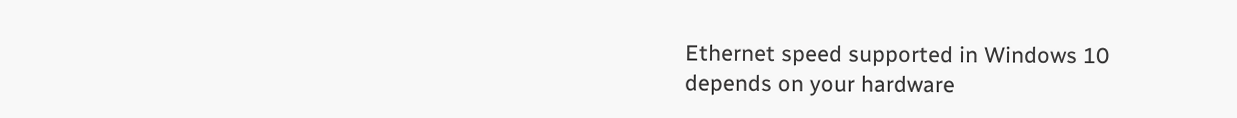Ethernet speed supported in Windows 10 depends on your hardware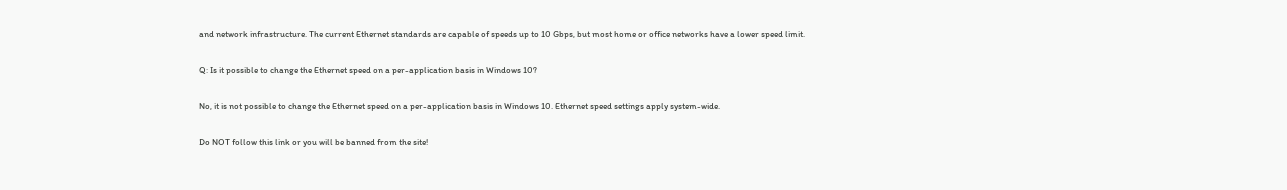and network infrastructure. The current Ethernet standards are capable of speeds up to 10 Gbps, but most home or office networks have a lower speed limit.

Q: Is it possible to change the Ethernet speed on a per-application basis in Windows 10?

No, it is not possible to change the Ethernet speed on a per-application basis in Windows 10. Ethernet speed settings apply system-wide.

Do NOT follow this link or you will be banned from the site!